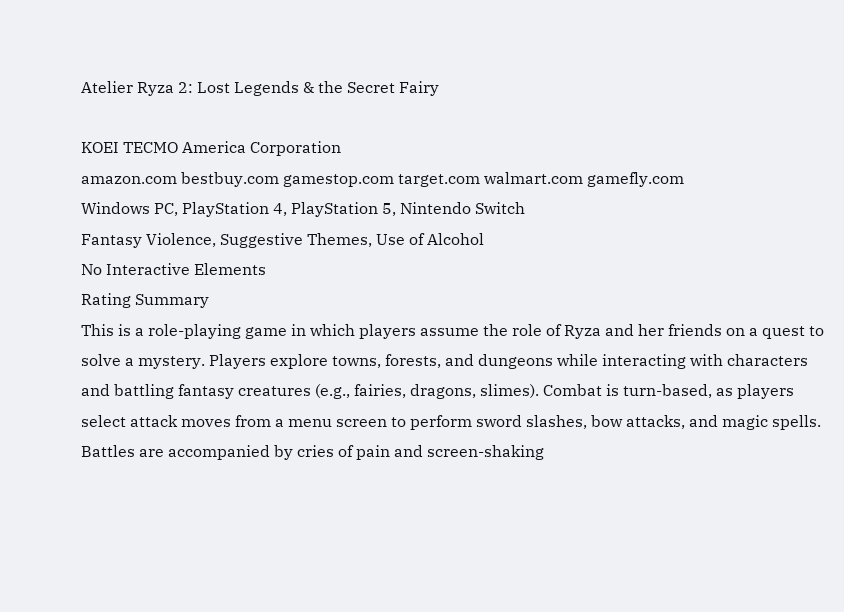Atelier Ryza 2: Lost Legends & the Secret Fairy

KOEI TECMO America Corporation
amazon.com bestbuy.com gamestop.com target.com walmart.com gamefly.com
Windows PC, PlayStation 4, PlayStation 5, Nintendo Switch
Fantasy Violence, Suggestive Themes, Use of Alcohol
No Interactive Elements
Rating Summary
This is a role-playing game in which players assume the role of Ryza and her friends on a quest to solve a mystery. Players explore towns, forests, and dungeons while interacting with characters and battling fantasy creatures (e.g., fairies, dragons, slimes). Combat is turn-based, as players select attack moves from a menu screen to perform sword slashes, bow attacks, and magic spells. Battles are accompanied by cries of pain and screen-shaking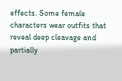effects. Some female characters wear outfits that reveal deep cleavage and partially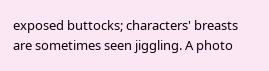exposed buttocks; characters' breasts are sometimes seen jiggling. A photo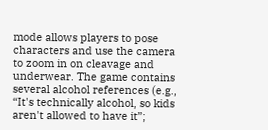mode allows players to pose characters and use the camera to zoom in on cleavage and underwear. The game contains several alcohol references (e.g., “It's technically alcohol, so kids aren't allowed to have it”;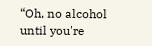“Oh, no alcohol until you're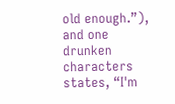old enough.”), and one drunken characters states, “I'm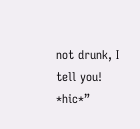not drunk, I tell you! *hic*”